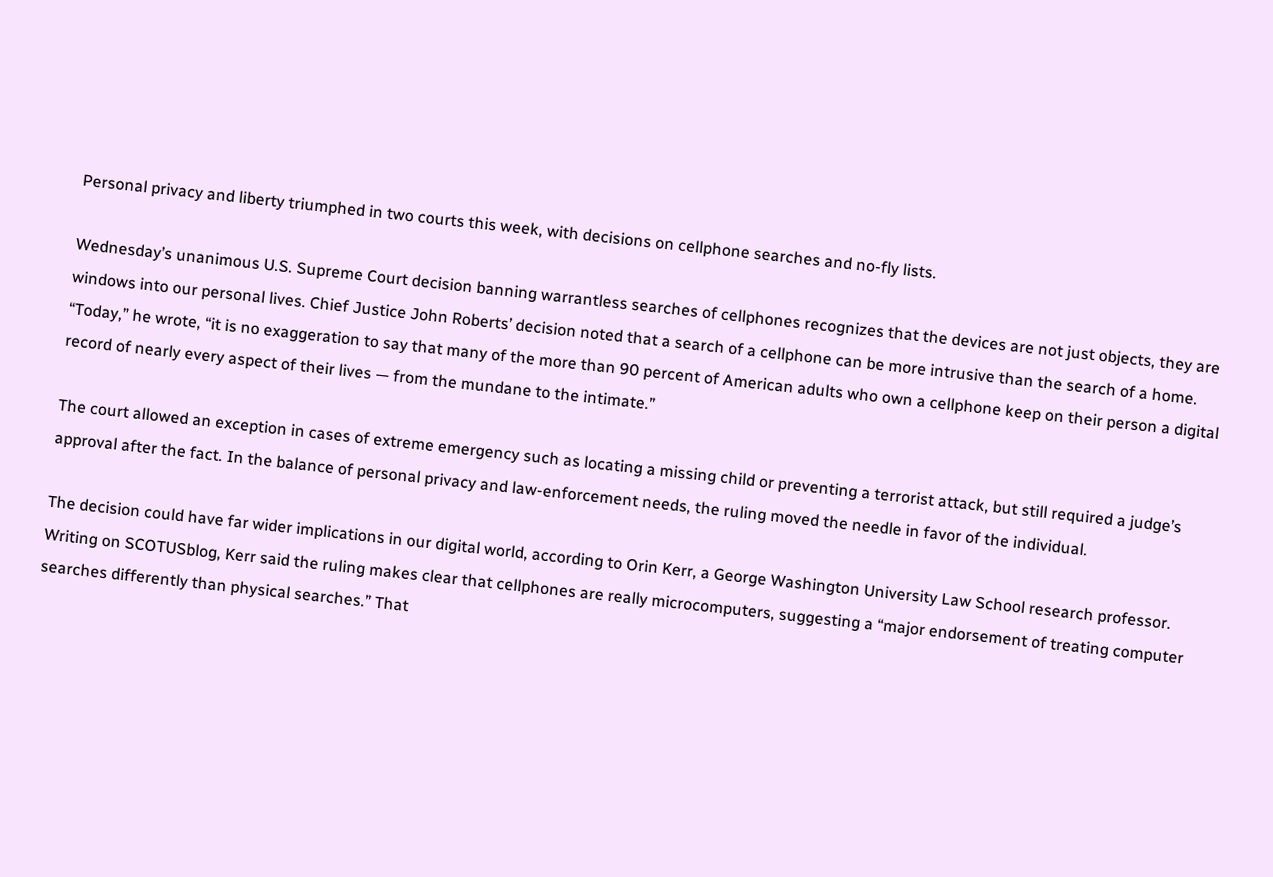Personal privacy and liberty triumphed in two courts this week, with decisions on cellphone searches and no-fly lists.

Wednesday’s unanimous U.S. Supreme Court decision banning warrantless searches of cellphones recognizes that the devices are not just objects, they are windows into our personal lives. Chief Justice John Roberts’ decision noted that a search of a cellphone can be more intrusive than the search of a home. “Today,” he wrote, “it is no exaggeration to say that many of the more than 90 percent of American adults who own a cellphone keep on their person a digital record of nearly every aspect of their lives — from the mundane to the intimate.”

The court allowed an exception in cases of extreme emergency such as locating a missing child or preventing a terrorist attack, but still required a judge’s approval after the fact. In the balance of personal privacy and law-enforcement needs, the ruling moved the needle in favor of the individual.

The decision could have far wider implications in our digital world, according to Orin Kerr, a George Washington University Law School research professor. Writing on SCOTUSblog, Kerr said the ruling makes clear that cellphones are really microcomputers, suggesting a “major endorsement of treating computer searches differently than physical searches.” That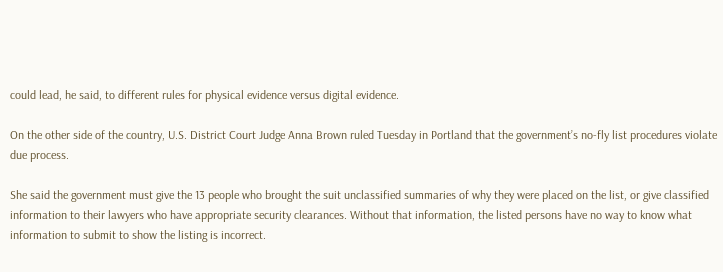could lead, he said, to different rules for physical evidence versus digital evidence.

On the other side of the country, U.S. District Court Judge Anna Brown ruled Tuesday in Portland that the government’s no-fly list procedures violate due process.

She said the government must give the 13 people who brought the suit unclassified summaries of why they were placed on the list, or give classified information to their lawyers who have appropriate security clearances. Without that information, the listed persons have no way to know what information to submit to show the listing is incorrect.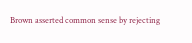Brown asserted common sense by rejecting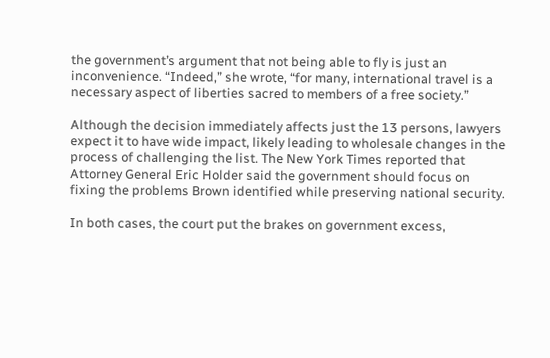the government’s argument that not being able to fly is just an inconvenience. “Indeed,” she wrote, “for many, international travel is a necessary aspect of liberties sacred to members of a free society.”

Although the decision immediately affects just the 13 persons, lawyers expect it to have wide impact, likely leading to wholesale changes in the process of challenging the list. The New York Times reported that Attorney General Eric Holder said the government should focus on fixing the problems Brown identified while preserving national security.

In both cases, the court put the brakes on government excess,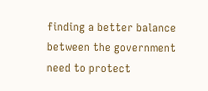finding a better balance between the government need to protect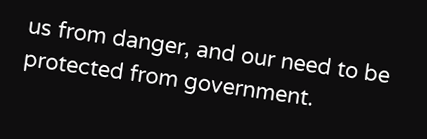us from danger, and our need to be protected from government.